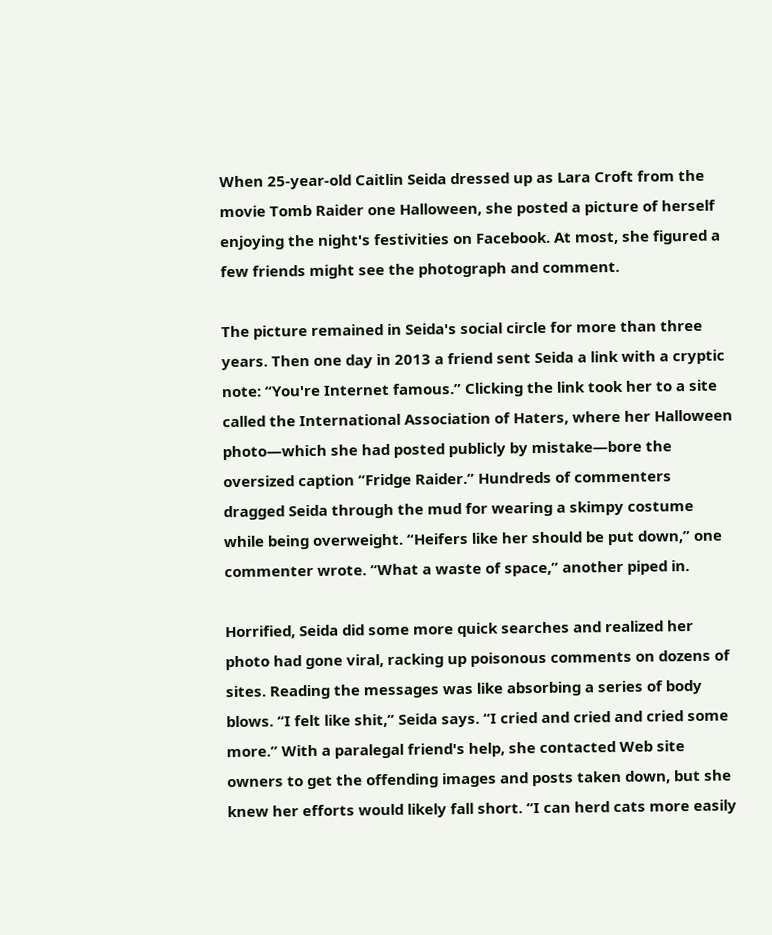When 25-year-old Caitlin Seida dressed up as Lara Croft from the movie Tomb Raider one Halloween, she posted a picture of herself enjoying the night's festivities on Facebook. At most, she figured a few friends might see the photograph and comment.

The picture remained in Seida's social circle for more than three years. Then one day in 2013 a friend sent Seida a link with a cryptic note: “You're Internet famous.” Clicking the link took her to a site called the International Association of Haters, where her Halloween photo—which she had posted publicly by mistake—bore the oversized caption “Fridge Raider.” Hundreds of commenters dragged Seida through the mud for wearing a skimpy costume while being overweight. “Heifers like her should be put down,” one commenter wrote. “What a waste of space,” another piped in.

Horrified, Seida did some more quick searches and realized her photo had gone viral, racking up poisonous comments on dozens of sites. Reading the messages was like absorbing a series of body blows. “I felt like shit,” Seida says. “I cried and cried and cried some more.” With a paralegal friend's help, she contacted Web site owners to get the offending images and posts taken down, but she knew her efforts would likely fall short. “I can herd cats more easily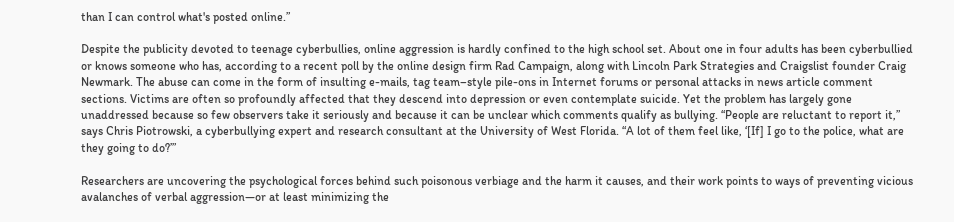than I can control what's posted online.”

Despite the publicity devoted to teenage cyberbullies, online aggression is hardly confined to the high school set. About one in four adults has been cyberbullied or knows someone who has, according to a recent poll by the online design firm Rad Campaign, along with Lincoln Park Strategies and Craigslist founder Craig Newmark. The abuse can come in the form of insulting e-mails, tag team–style pile-ons in Internet forums or personal attacks in news article comment sections. Victims are often so profoundly affected that they descend into depression or even contemplate suicide. Yet the problem has largely gone unaddressed because so few observers take it seriously and because it can be unclear which comments qualify as bullying. “People are reluctant to report it,” says Chris Piotrowski, a cyberbullying expert and research consultant at the University of West Florida. “A lot of them feel like, ‘[If] I go to the police, what are they going to do?’”

Researchers are uncovering the psychological forces behind such poisonous verbiage and the harm it causes, and their work points to ways of preventing vicious avalanches of verbal aggression—or at least minimizing the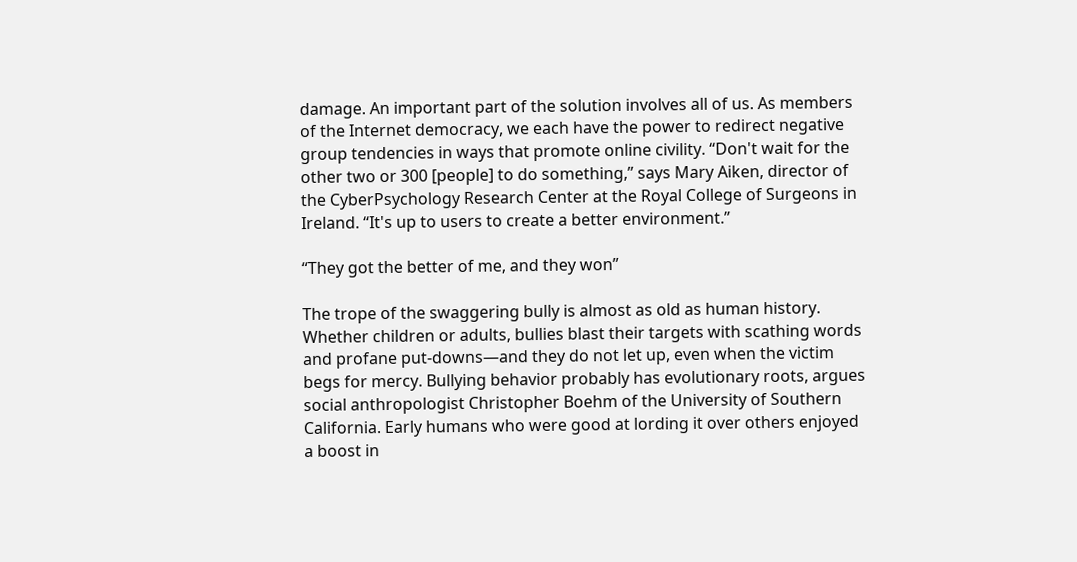damage. An important part of the solution involves all of us. As members of the Internet democracy, we each have the power to redirect negative group tendencies in ways that promote online civility. “Don't wait for the other two or 300 [people] to do something,” says Mary Aiken, director of the CyberPsychology Research Center at the Royal College of Surgeons in Ireland. “It's up to users to create a better environment.”

“They got the better of me, and they won”

The trope of the swaggering bully is almost as old as human history. Whether children or adults, bullies blast their targets with scathing words and profane put-downs—and they do not let up, even when the victim begs for mercy. Bullying behavior probably has evolutionary roots, argues social anthropologist Christopher Boehm of the University of Southern California. Early humans who were good at lording it over others enjoyed a boost in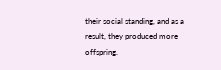their social standing, and as a result, they produced more offspring.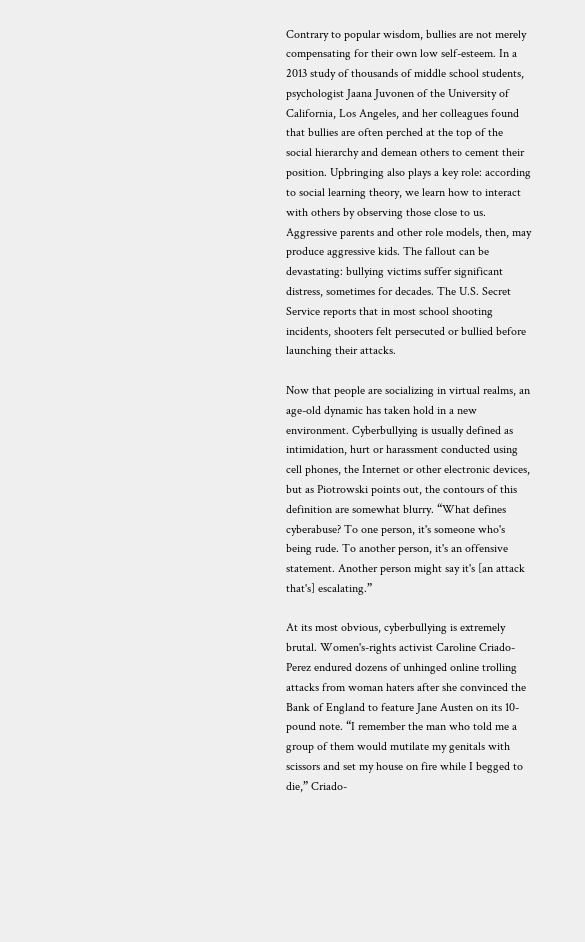Contrary to popular wisdom, bullies are not merely compensating for their own low self-esteem. In a 2013 study of thousands of middle school students, psychologist Jaana Juvonen of the University of California, Los Angeles, and her colleagues found that bullies are often perched at the top of the social hierarchy and demean others to cement their position. Upbringing also plays a key role: according to social learning theory, we learn how to interact with others by observing those close to us. Aggressive parents and other role models, then, may produce aggressive kids. The fallout can be devastating: bullying victims suffer significant distress, sometimes for decades. The U.S. Secret Service reports that in most school shooting incidents, shooters felt persecuted or bullied before launching their attacks.

Now that people are socializing in virtual realms, an age-old dynamic has taken hold in a new environment. Cyberbullying is usually defined as intimidation, hurt or harassment conducted using cell phones, the Internet or other electronic devices, but as Piotrowski points out, the contours of this definition are somewhat blurry. “What defines cyberabuse? To one person, it's someone who's being rude. To another person, it's an offensive statement. Another person might say it's [an attack that's] escalating.”

At its most obvious, cyberbullying is extremely brutal. Women's-rights activist Caroline Criado-Perez endured dozens of unhinged online trolling attacks from woman haters after she convinced the Bank of England to feature Jane Austen on its 10-pound note. “I remember the man who told me a group of them would mutilate my genitals with scissors and set my house on fire while I begged to die,” Criado-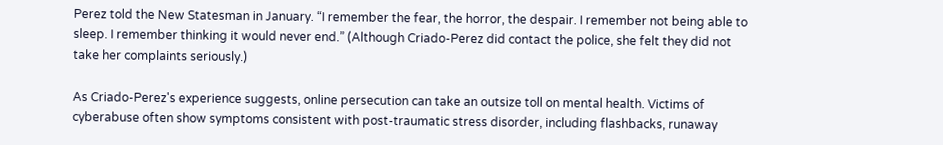Perez told the New Statesman in January. “I remember the fear, the horror, the despair. I remember not being able to sleep. I remember thinking it would never end.” (Although Criado-Perez did contact the police, she felt they did not take her complaints seriously.)

As Criado-Perez's experience suggests, online persecution can take an outsize toll on mental health. Victims of cyberabuse often show symptoms consistent with post-traumatic stress disorder, including flashbacks, runaway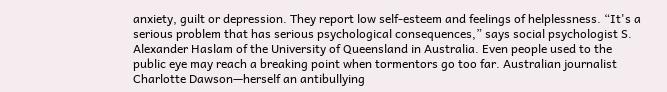anxiety, guilt or depression. They report low self-esteem and feelings of helplessness. “It's a serious problem that has serious psychological consequences,” says social psychologist S. Alexander Haslam of the University of Queensland in Australia. Even people used to the public eye may reach a breaking point when tormentors go too far. Australian journalist Charlotte Dawson—herself an antibullying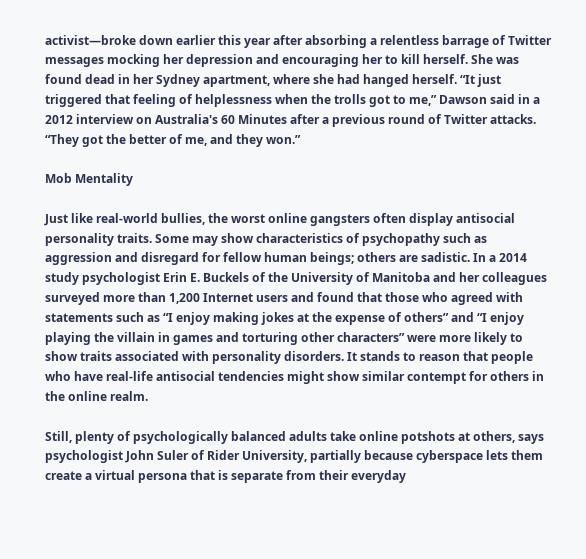activist—broke down earlier this year after absorbing a relentless barrage of Twitter messages mocking her depression and encouraging her to kill herself. She was found dead in her Sydney apartment, where she had hanged herself. “It just triggered that feeling of helplessness when the trolls got to me,” Dawson said in a 2012 interview on Australia's 60 Minutes after a previous round of Twitter attacks. “They got the better of me, and they won.”

Mob Mentality

Just like real-world bullies, the worst online gangsters often display antisocial personality traits. Some may show characteristics of psychopathy such as aggression and disregard for fellow human beings; others are sadistic. In a 2014 study psychologist Erin E. Buckels of the University of Manitoba and her colleagues surveyed more than 1,200 Internet users and found that those who agreed with statements such as “I enjoy making jokes at the expense of others” and “I enjoy playing the villain in games and torturing other characters” were more likely to show traits associated with personality disorders. It stands to reason that people who have real-life antisocial tendencies might show similar contempt for others in the online realm.

Still, plenty of psychologically balanced adults take online potshots at others, says psychologist John Suler of Rider University, partially because cyberspace lets them create a virtual persona that is separate from their everyday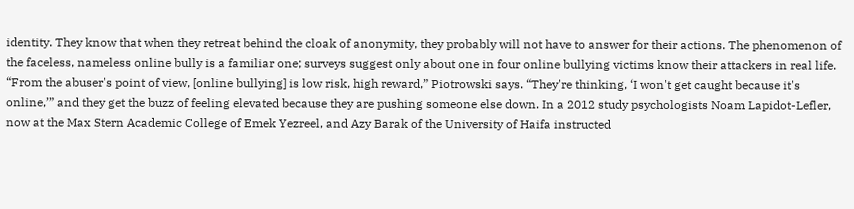identity. They know that when they retreat behind the cloak of anonymity, they probably will not have to answer for their actions. The phenomenon of the faceless, nameless online bully is a familiar one; surveys suggest only about one in four online bullying victims know their attackers in real life. “From the abuser's point of view, [online bullying] is low risk, high reward,” Piotrowski says. “They're thinking, ‘I won't get caught because it's online,’” and they get the buzz of feeling elevated because they are pushing someone else down. In a 2012 study psychologists Noam Lapidot-Lefler, now at the Max Stern Academic College of Emek Yezreel, and Azy Barak of the University of Haifa instructed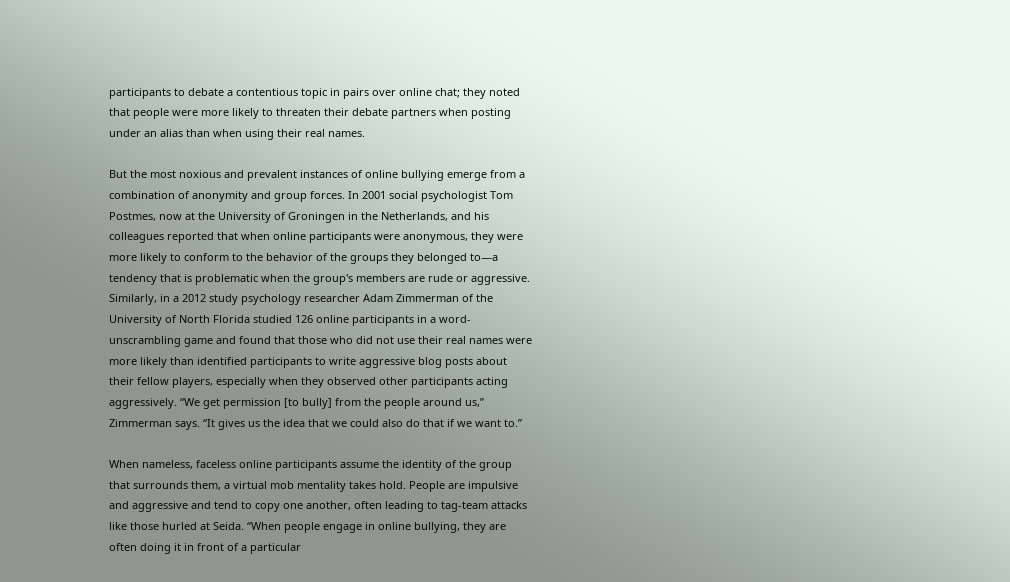participants to debate a contentious topic in pairs over online chat; they noted that people were more likely to threaten their debate partners when posting under an alias than when using their real names.

But the most noxious and prevalent instances of online bullying emerge from a combination of anonymity and group forces. In 2001 social psychologist Tom Postmes, now at the University of Groningen in the Netherlands, and his colleagues reported that when online participants were anonymous, they were more likely to conform to the behavior of the groups they belonged to—a tendency that is problematic when the group's members are rude or aggressive. Similarly, in a 2012 study psychology researcher Adam Zimmerman of the University of North Florida studied 126 online participants in a word-unscrambling game and found that those who did not use their real names were more likely than identified participants to write aggressive blog posts about their fellow players, especially when they observed other participants acting aggressively. “We get permission [to bully] from the people around us,” Zimmerman says. “It gives us the idea that we could also do that if we want to.”

When nameless, faceless online participants assume the identity of the group that surrounds them, a virtual mob mentality takes hold. People are impulsive and aggressive and tend to copy one another, often leading to tag-team attacks like those hurled at Seida. “When people engage in online bullying, they are often doing it in front of a particular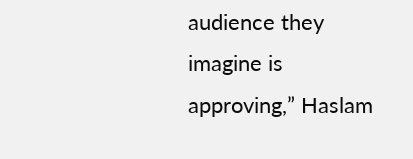audience they imagine is approving,” Haslam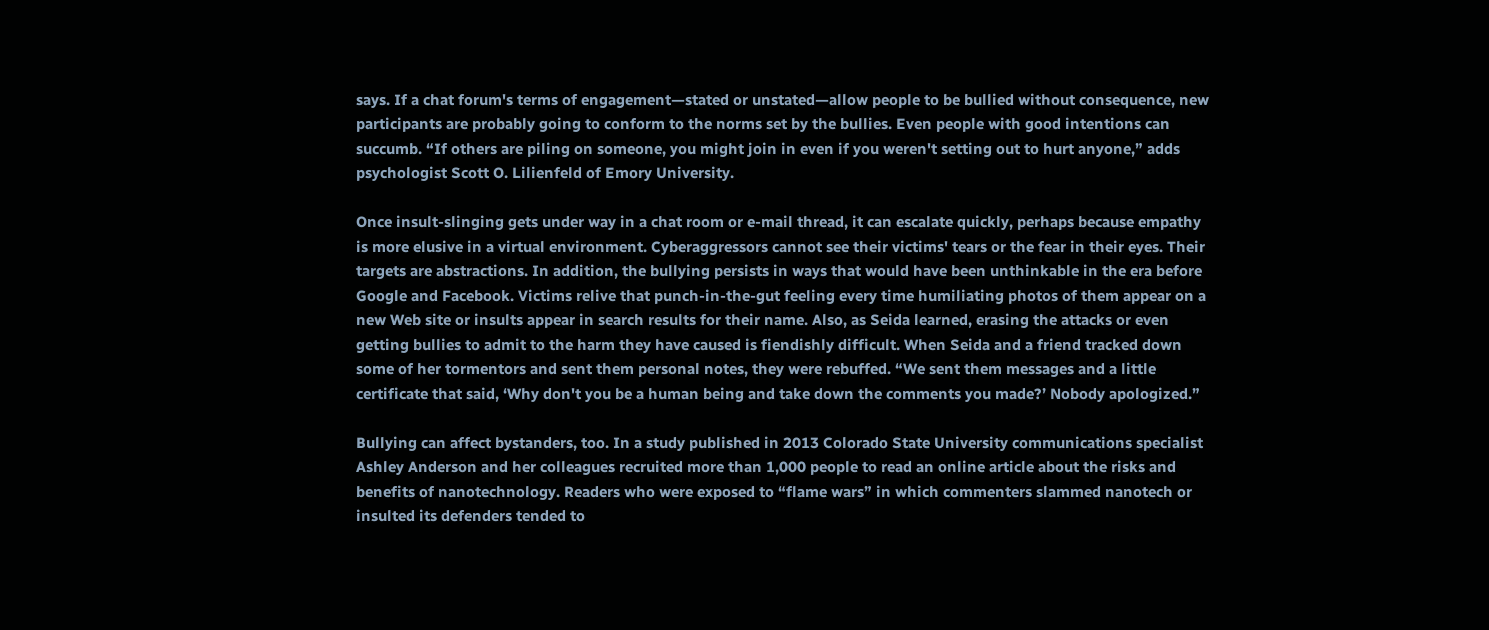says. If a chat forum's terms of engagement—stated or unstated—allow people to be bullied without consequence, new participants are probably going to conform to the norms set by the bullies. Even people with good intentions can succumb. “If others are piling on someone, you might join in even if you weren't setting out to hurt anyone,” adds psychologist Scott O. Lilienfeld of Emory University.

Once insult-slinging gets under way in a chat room or e-mail thread, it can escalate quickly, perhaps because empathy is more elusive in a virtual environment. Cyberaggressors cannot see their victims' tears or the fear in their eyes. Their targets are abstractions. In addition, the bullying persists in ways that would have been unthinkable in the era before Google and Facebook. Victims relive that punch-in-the-gut feeling every time humiliating photos of them appear on a new Web site or insults appear in search results for their name. Also, as Seida learned, erasing the attacks or even getting bullies to admit to the harm they have caused is fiendishly difficult. When Seida and a friend tracked down some of her tormentors and sent them personal notes, they were rebuffed. “We sent them messages and a little certificate that said, ‘Why don't you be a human being and take down the comments you made?’ Nobody apologized.”

Bullying can affect bystanders, too. In a study published in 2013 Colorado State University communications specialist Ashley Anderson and her colleagues recruited more than 1,000 people to read an online article about the risks and benefits of nanotechnology. Readers who were exposed to “flame wars” in which commenters slammed nanotech or insulted its defenders tended to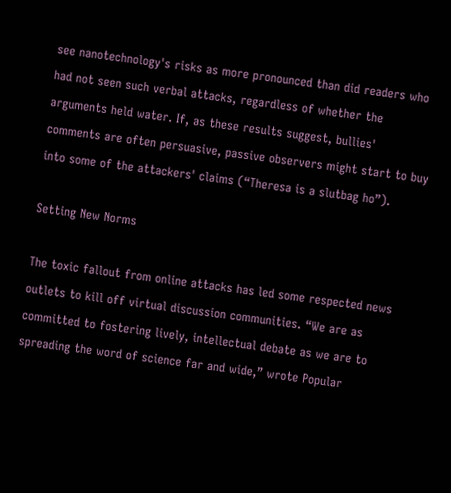see nanotechnology's risks as more pronounced than did readers who had not seen such verbal attacks, regardless of whether the arguments held water. If, as these results suggest, bullies' comments are often persuasive, passive observers might start to buy into some of the attackers' claims (“Theresa is a slutbag ho”).

Setting New Norms

The toxic fallout from online attacks has led some respected news outlets to kill off virtual discussion communities. “We are as committed to fostering lively, intellectual debate as we are to spreading the word of science far and wide,” wrote Popular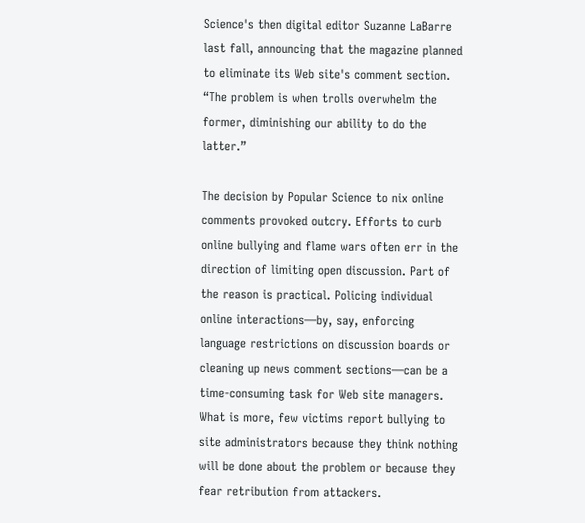Science's then digital editor Suzanne LaBarre last fall, announcing that the magazine planned to eliminate its Web site's comment section. “The problem is when trolls overwhelm the former, diminishing our ability to do the latter.”

The decision by Popular Science to nix online comments provoked outcry. Efforts to curb online bullying and flame wars often err in the direction of limiting open discussion. Part of the reason is practical. Policing individual online interactions—by, say, enforcing language restrictions on discussion boards or cleaning up news comment sections—can be a time-consuming task for Web site managers. What is more, few victims report bullying to site administrators because they think nothing will be done about the problem or because they fear retribution from attackers.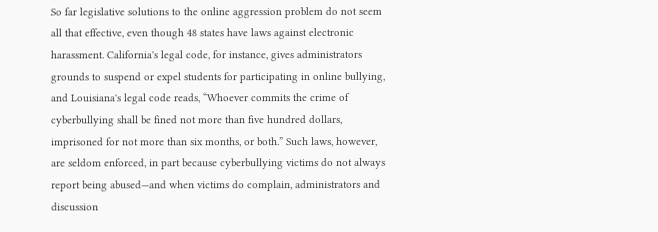So far legislative solutions to the online aggression problem do not seem all that effective, even though 48 states have laws against electronic harassment. California's legal code, for instance, gives administrators grounds to suspend or expel students for participating in online bullying, and Louisiana's legal code reads, “Whoever commits the crime of cyberbullying shall be fined not more than five hundred dollars, imprisoned for not more than six months, or both.” Such laws, however, are seldom enforced, in part because cyberbullying victims do not always report being abused—and when victims do complain, administrators and discussion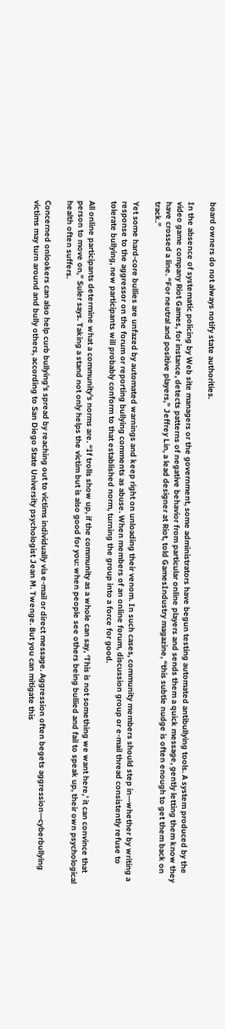board owners do not always notify state authorities.

In the absence of systematic policing by Web site managers or the government, some administrators have begun testing automated antibullying tools. A system produced by the video game company Riot Games, for instance, detects patterns of negative behavior from particular online players and sends them a quick message, gently letting them know they have crossed a line. “For neutral and positive players,” Jeffrey Lin, a lead designer at Riot, told GamesIndustry magazine, “this subtle nudge is often enough to get them back on track.”

Yet some hard-core bullies are unfazed by automated warnings and keep right on unloading their venom. In such cases, community members should step in—whether by writing a response to the aggressor on the forum or reporting bullying comments as abuse. When members of an online forum, discussion group or e-mail thread consistently refuse to tolerate bullying, new participants will probably conform to that established norm, turning the group into a force for good.

All online participants determine what a community's norms are. “If trolls show up, if the community as a whole can say, ‘This is not something we want here,’ it can convince that person to move on,” Suler says. Taking a stand not only helps the victim but is also good for you: when people see others being bullied and fail to speak up, their own psychological health often suffers.

Concerned onlookers can also help curb bullying's spread by reaching out to victims individually via e-mail or direct message. Aggression often begets aggression—cyberbullying victims may turn around and bully others, according to San Diego State University psychologist Jean M. Twenge. But you can mitigate this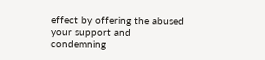effect by offering the abused your support and condemning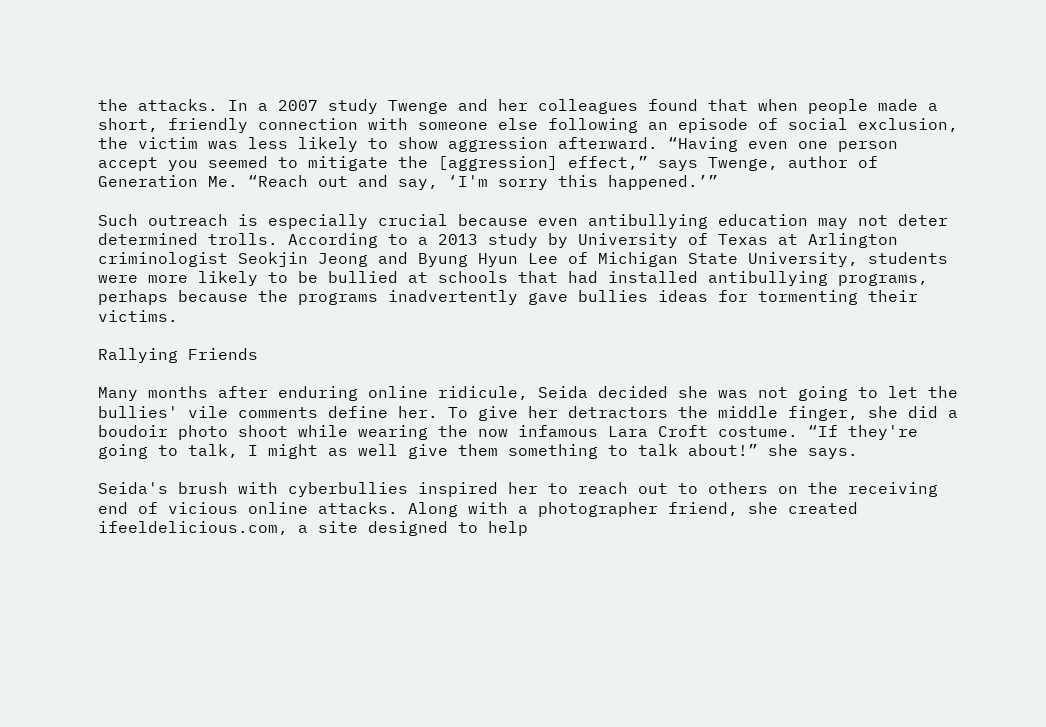the attacks. In a 2007 study Twenge and her colleagues found that when people made a short, friendly connection with someone else following an episode of social exclusion, the victim was less likely to show aggression afterward. “Having even one person accept you seemed to mitigate the [aggression] effect,” says Twenge, author of Generation Me. “Reach out and say, ‘I'm sorry this happened.’”

Such outreach is especially crucial because even antibullying education may not deter determined trolls. According to a 2013 study by University of Texas at Arlington criminologist Seokjin Jeong and Byung Hyun Lee of Michigan State University, students were more likely to be bullied at schools that had installed antibullying programs, perhaps because the programs inadvertently gave bullies ideas for tormenting their victims.

Rallying Friends

Many months after enduring online ridicule, Seida decided she was not going to let the bullies' vile comments define her. To give her detractors the middle finger, she did a boudoir photo shoot while wearing the now infamous Lara Croft costume. “If they're going to talk, I might as well give them something to talk about!” she says.

Seida's brush with cyberbullies inspired her to reach out to others on the receiving end of vicious online attacks. Along with a photographer friend, she created ifeeldelicious.com, a site designed to help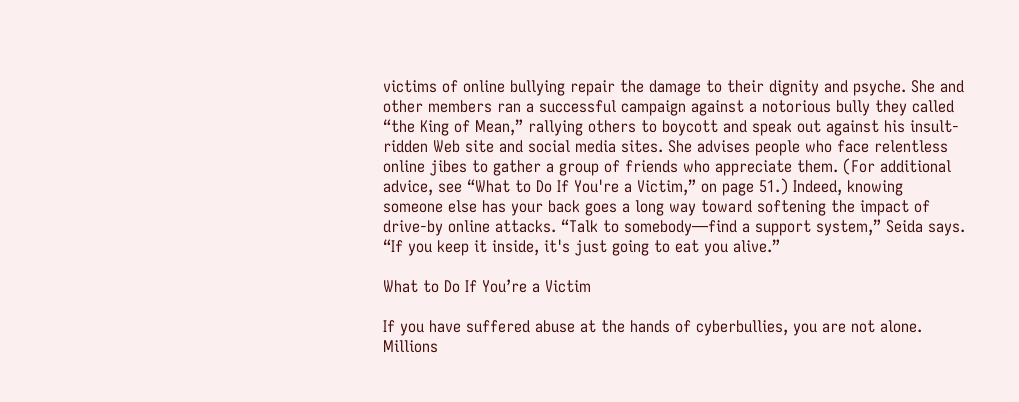victims of online bullying repair the damage to their dignity and psyche. She and other members ran a successful campaign against a notorious bully they called “the King of Mean,” rallying others to boycott and speak out against his insult-ridden Web site and social media sites. She advises people who face relentless online jibes to gather a group of friends who appreciate them. (For additional advice, see “What to Do If You're a Victim,” on page 51.) Indeed, knowing someone else has your back goes a long way toward softening the impact of drive-by online attacks. “Talk to somebody—find a support system,” Seida says. “If you keep it inside, it's just going to eat you alive.”

What to Do If You’re a Victim

If you have suffered abuse at the hands of cyberbullies, you are not alone. Millions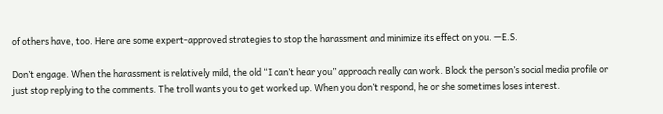of others have, too. Here are some expert-approved strategies to stop the harassment and minimize its effect on you. —E.S.

Don’t engage. When the harassment is relatively mild, the old “I can’t hear you” approach really can work. Block the person’s social media profile or just stop replying to the comments. The troll wants you to get worked up. When you don’t respond, he or she sometimes loses interest.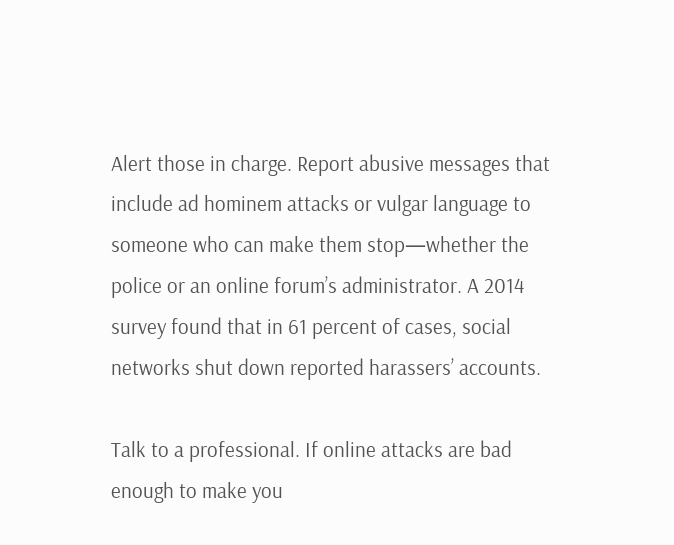Alert those in charge. Report abusive messages that include ad hominem attacks or vulgar language to someone who can make them stop—whether the police or an online forum’s administrator. A 2014 survey found that in 61 percent of cases, social networks shut down reported harassers’ accounts.

Talk to a professional. If online attacks are bad enough to make you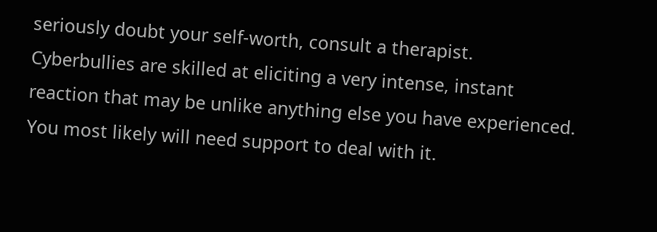seriously doubt your self-worth, consult a therapist. Cyberbullies are skilled at eliciting a very intense, instant reaction that may be unlike anything else you have experienced. You most likely will need support to deal with it.